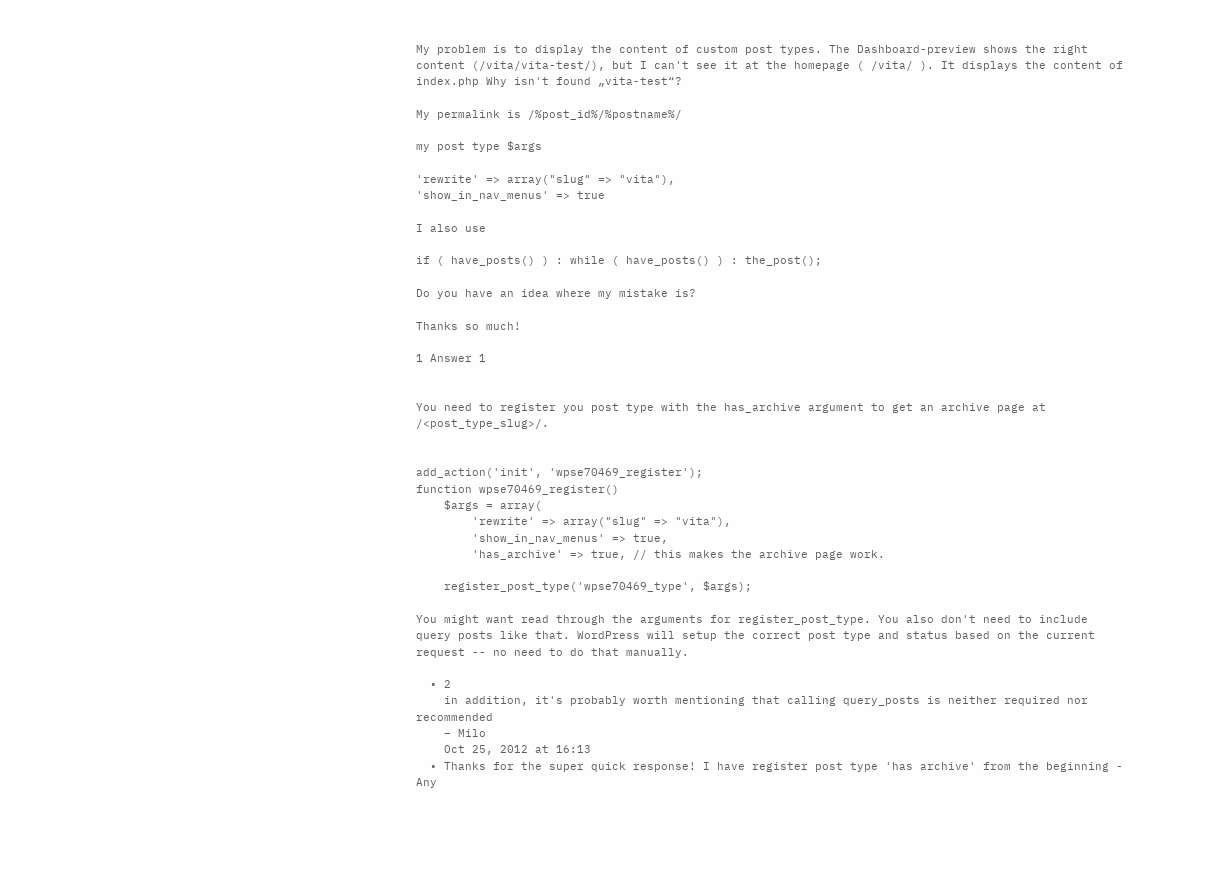My problem is to display the content of custom post types. The Dashboard-preview shows the right content (/vita/vita-test/), but I can't see it at the homepage ( /vita/ ). It displays the content of index.php Why isn't found „vita-test“?

My permalink is /%post_id%/%postname%/

my post type $args

'rewrite' => array("slug" => "vita"),
'show_in_nav_menus' => true

I also use

if ( have_posts() ) : while ( have_posts() ) : the_post();

Do you have an idea where my mistake is?

Thanks so much!

1 Answer 1


You need to register you post type with the has_archive argument to get an archive page at /<post_type_slug>/.


add_action('init', 'wpse70469_register');
function wpse70469_register()
    $args = array(
        'rewrite' => array("slug" => "vita"),
        'show_in_nav_menus' => true,
        'has_archive' => true, // this makes the archive page work.

    register_post_type('wpse70469_type', $args);

You might want read through the arguments for register_post_type. You also don't need to include query posts like that. WordPress will setup the correct post type and status based on the current request -- no need to do that manually.

  • 2
    in addition, it's probably worth mentioning that calling query_posts is neither required nor recommended
    – Milo
    Oct 25, 2012 at 16:13
  • Thanks for the super quick response! I have register post type 'has archive' from the beginning - Any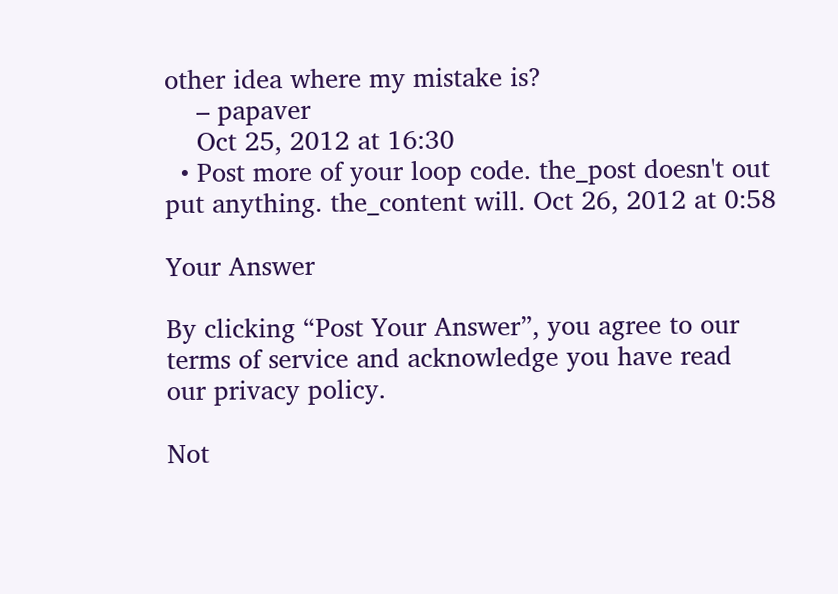other idea where my mistake is?
    – papaver
    Oct 25, 2012 at 16:30
  • Post more of your loop code. the_post doesn't out put anything. the_content will. Oct 26, 2012 at 0:58

Your Answer

By clicking “Post Your Answer”, you agree to our terms of service and acknowledge you have read our privacy policy.

Not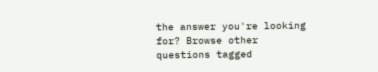the answer you're looking for? Browse other questions tagged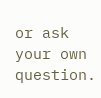or ask your own question.